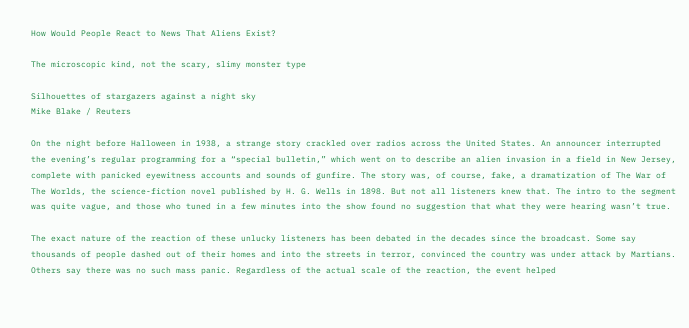How Would People React to News That Aliens Exist?

The microscopic kind, not the scary, slimy monster type

Silhouettes of stargazers against a night sky
Mike Blake / Reuters

On the night before Halloween in 1938, a strange story crackled over radios across the United States. An announcer interrupted the evening’s regular programming for a “special bulletin,” which went on to describe an alien invasion in a field in New Jersey, complete with panicked eyewitness accounts and sounds of gunfire. The story was, of course, fake, a dramatization of The War of The Worlds, the science-fiction novel published by H. G. Wells in 1898. But not all listeners knew that. The intro to the segment was quite vague, and those who tuned in a few minutes into the show found no suggestion that what they were hearing wasn’t true.

The exact nature of the reaction of these unlucky listeners has been debated in the decades since the broadcast. Some say thousands of people dashed out of their homes and into the streets in terror, convinced the country was under attack by Martians. Others say there was no such mass panic. Regardless of the actual scale of the reaction, the event helped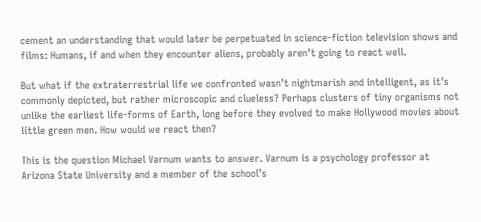cement an understanding that would later be perpetuated in science-fiction television shows and films: Humans, if and when they encounter aliens, probably aren’t going to react well.

But what if the extraterrestrial life we confronted wasn’t nightmarish and intelligent, as it’s commonly depicted, but rather microscopic and clueless? Perhaps clusters of tiny organisms not unlike the earliest life-forms of Earth, long before they evolved to make Hollywood movies about little green men. How would we react then?

This is the question Michael Varnum wants to answer. Varnum is a psychology professor at Arizona State University and a member of the school’s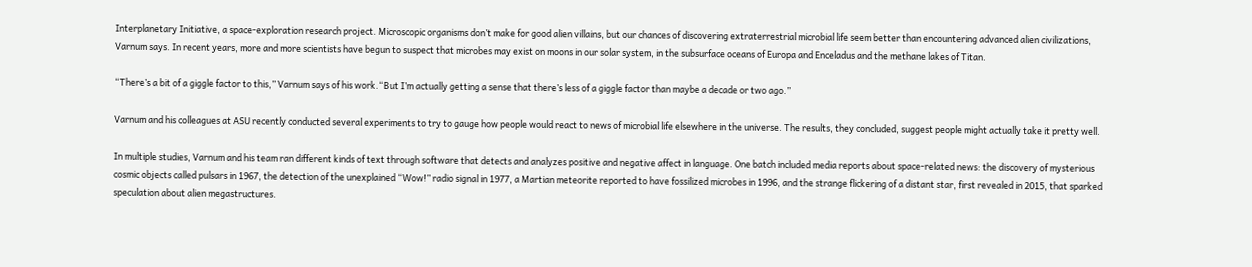Interplanetary Initiative, a space-exploration research project. Microscopic organisms don’t make for good alien villains, but our chances of discovering extraterrestrial microbial life seem better than encountering advanced alien civilizations, Varnum says. In recent years, more and more scientists have begun to suspect that microbes may exist on moons in our solar system, in the subsurface oceans of Europa and Enceladus and the methane lakes of Titan.

“There’s a bit of a giggle factor to this,” Varnum says of his work.“But I’m actually getting a sense that there’s less of a giggle factor than maybe a decade or two ago.”

Varnum and his colleagues at ASU recently conducted several experiments to try to gauge how people would react to news of microbial life elsewhere in the universe. The results, they concluded, suggest people might actually take it pretty well.

In multiple studies, Varnum and his team ran different kinds of text through software that detects and analyzes positive and negative affect in language. One batch included media reports about space-related news: the discovery of mysterious cosmic objects called pulsars in 1967, the detection of the unexplained “Wow!” radio signal in 1977, a Martian meteorite reported to have fossilized microbes in 1996, and the strange flickering of a distant star, first revealed in 2015, that sparked speculation about alien megastructures.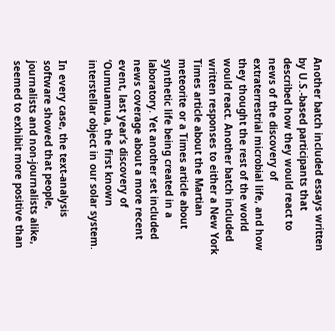Another batch included essays written by U.S.-based participants that described how they would react to news of the discovery of extraterrestrial microbial life, and how they thought the rest of the world would react. Another batch included written responses to either a New York Times article about the Martian meteorite or a Times article about synthetic life being created in a laboratory. Yet another set included news coverage about a more recent event, last year’s discovery of ‘Oumuamua, the first known interstellar object in our solar system.

In every case, the text-analysis software showed that people, journalists and non-journalists alike, seemed to exhibit more positive than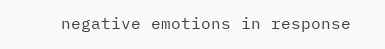negative emotions in response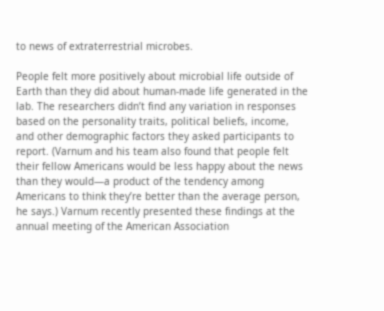to news of extraterrestrial microbes.

People felt more positively about microbial life outside of Earth than they did about human-made life generated in the lab. The researchers didn’t find any variation in responses based on the personality traits, political beliefs, income, and other demographic factors they asked participants to report. (Varnum and his team also found that people felt their fellow Americans would be less happy about the news than they would—a product of the tendency among Americans to think they’re better than the average person, he says.) Varnum recently presented these findings at the annual meeting of the American Association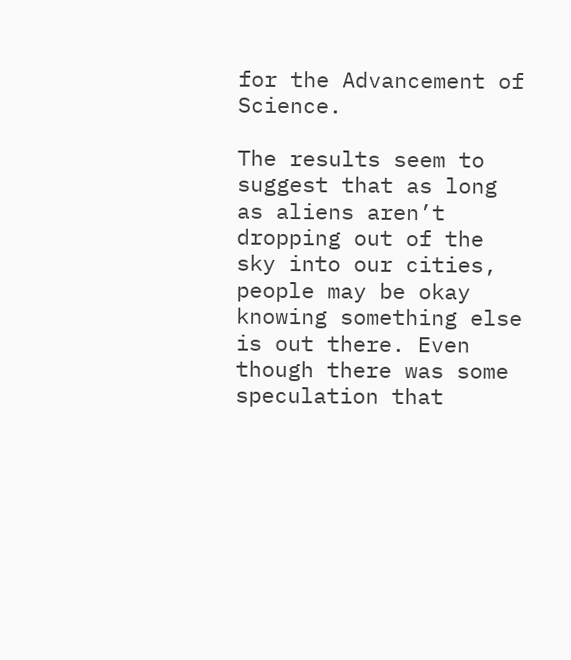for the Advancement of Science.

The results seem to suggest that as long as aliens aren’t dropping out of the sky into our cities, people may be okay knowing something else is out there. Even though there was some speculation that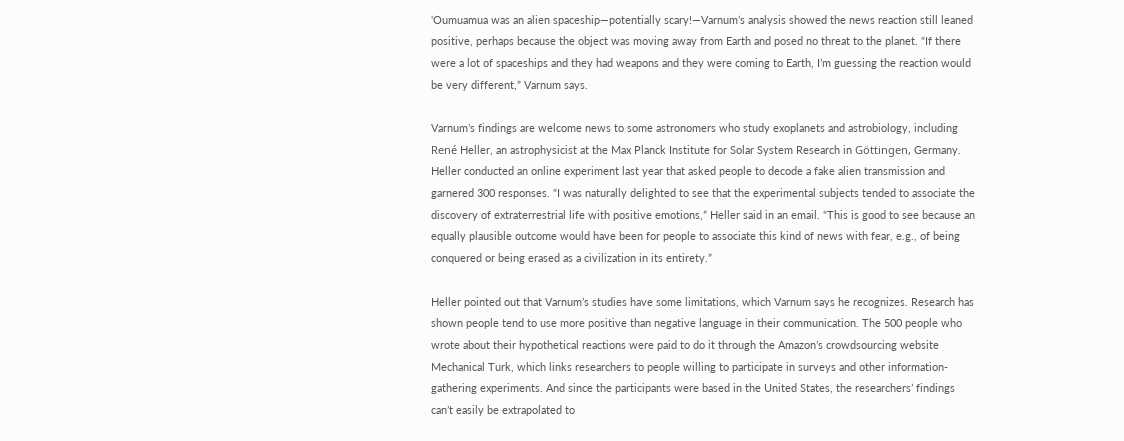‘Oumuamua was an alien spaceship—potentially scary!—Varnum’s analysis showed the news reaction still leaned positive, perhaps because the object was moving away from Earth and posed no threat to the planet. “If there were a lot of spaceships and they had weapons and they were coming to Earth, I’m guessing the reaction would be very different,” Varnum says.

Varnum’s findings are welcome news to some astronomers who study exoplanets and astrobiology, including René Heller, an astrophysicist at the Max Planck Institute for Solar System Research in Göttingen, Germany. Heller conducted an online experiment last year that asked people to decode a fake alien transmission and garnered 300 responses. “I was naturally delighted to see that the experimental subjects tended to associate the discovery of extraterrestrial life with positive emotions,” Heller said in an email. “This is good to see because an equally plausible outcome would have been for people to associate this kind of news with fear, e.g., of being conquered or being erased as a civilization in its entirety.”

Heller pointed out that Varnum’s studies have some limitations, which Varnum says he recognizes. Research has shown people tend to use more positive than negative language in their communication. The 500 people who wrote about their hypothetical reactions were paid to do it through the Amazon’s crowdsourcing website Mechanical Turk, which links researchers to people willing to participate in surveys and other information-gathering experiments. And since the participants were based in the United States, the researchers’ findings can’t easily be extrapolated to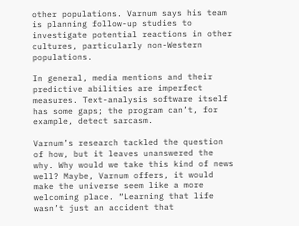other populations. Varnum says his team is planning follow-up studies to investigate potential reactions in other cultures, particularly non-Western populations.

In general, media mentions and their predictive abilities are imperfect measures. Text-analysis software itself has some gaps; the program can’t, for example, detect sarcasm.

Varnum’s research tackled the question of how, but it leaves unanswered the why. Why would we take this kind of news well? Maybe, Varnum offers, it would make the universe seem like a more welcoming place. “Learning that life wasn’t just an accident that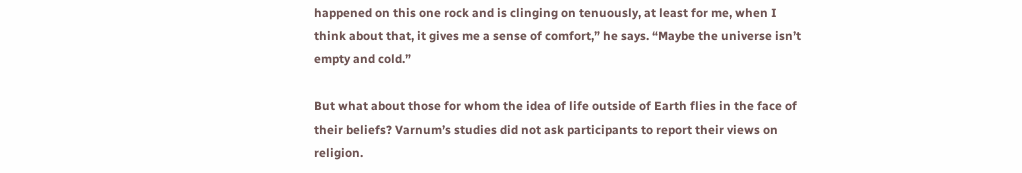happened on this one rock and is clinging on tenuously, at least for me, when I think about that, it gives me a sense of comfort,” he says. “Maybe the universe isn’t empty and cold.”

But what about those for whom the idea of life outside of Earth flies in the face of their beliefs? Varnum’s studies did not ask participants to report their views on religion.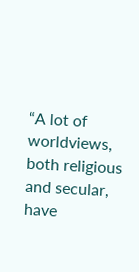“A lot of worldviews, both religious and secular, have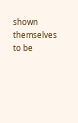shown themselves to be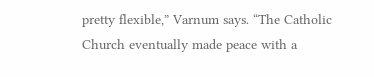pretty flexible,” Varnum says. “The Catholic Church eventually made peace with a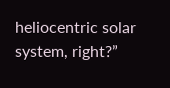heliocentric solar system, right?”